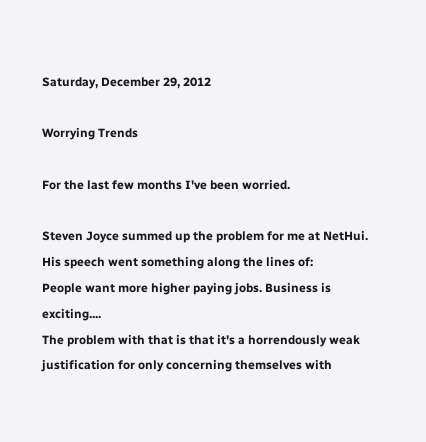Saturday, December 29, 2012

Worrying Trends

For the last few months I've been worried.

Steven Joyce summed up the problem for me at NetHui. His speech went something along the lines of:
People want more higher paying jobs. Business is exciting....
The problem with that is that it's a horrendously weak justification for only concerning themselves with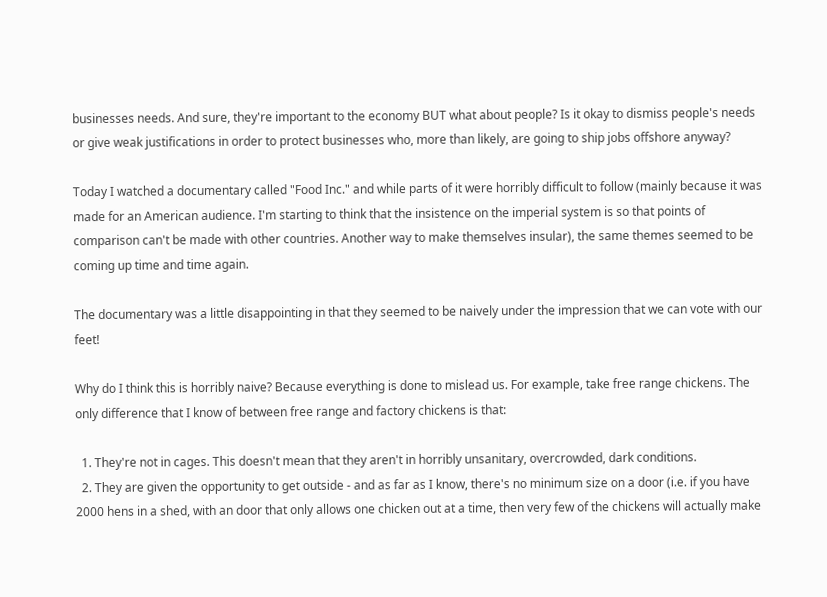businesses needs. And sure, they're important to the economy BUT what about people? Is it okay to dismiss people's needs or give weak justifications in order to protect businesses who, more than likely, are going to ship jobs offshore anyway?

Today I watched a documentary called "Food Inc." and while parts of it were horribly difficult to follow (mainly because it was made for an American audience. I'm starting to think that the insistence on the imperial system is so that points of comparison can't be made with other countries. Another way to make themselves insular), the same themes seemed to be coming up time and time again.

The documentary was a little disappointing in that they seemed to be naively under the impression that we can vote with our feet!

Why do I think this is horribly naive? Because everything is done to mislead us. For example, take free range chickens. The only difference that I know of between free range and factory chickens is that:

  1. They're not in cages. This doesn't mean that they aren't in horribly unsanitary, overcrowded, dark conditions.
  2. They are given the opportunity to get outside - and as far as I know, there's no minimum size on a door (i.e. if you have 2000 hens in a shed, with an door that only allows one chicken out at a time, then very few of the chickens will actually make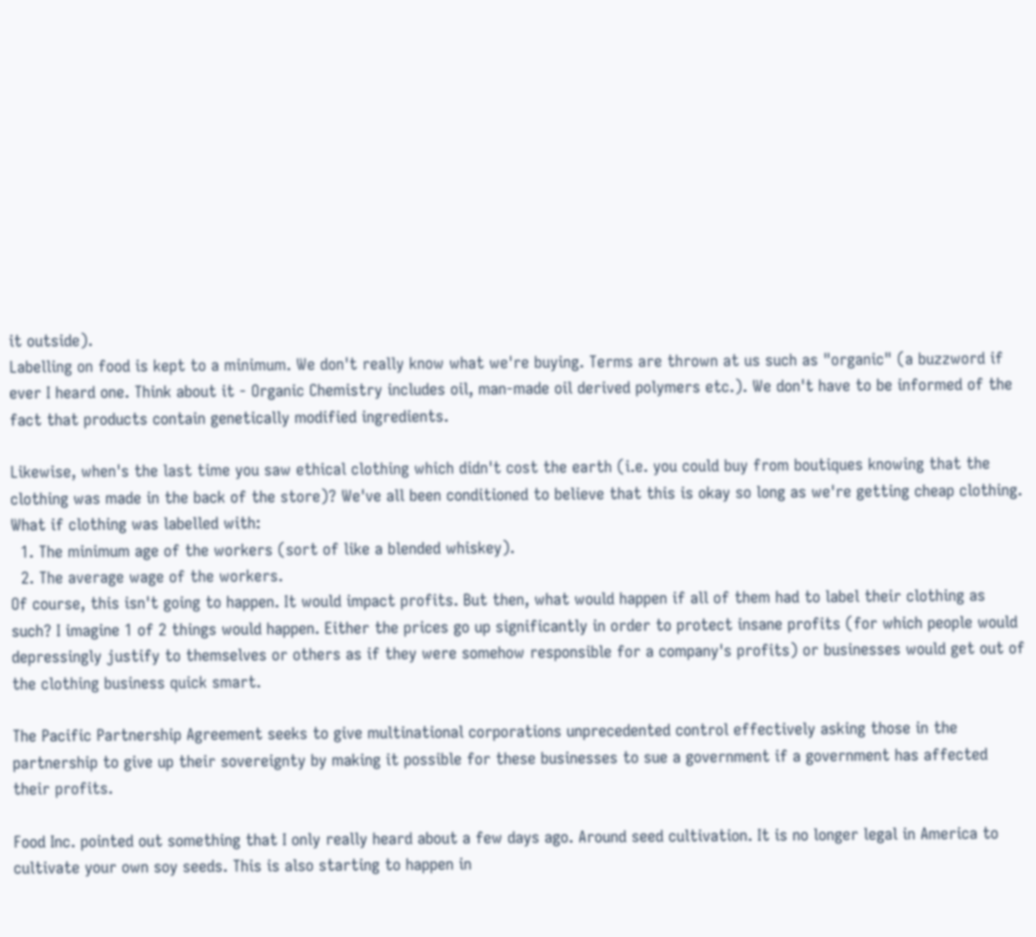it outside).
Labelling on food is kept to a minimum. We don't really know what we're buying. Terms are thrown at us such as "organic" (a buzzword if ever I heard one. Think about it - Organic Chemistry includes oil, man-made oil derived polymers etc.). We don't have to be informed of the fact that products contain genetically modified ingredients.

Likewise, when's the last time you saw ethical clothing which didn't cost the earth (i.e. you could buy from boutiques knowing that the clothing was made in the back of the store)? We've all been conditioned to believe that this is okay so long as we're getting cheap clothing. What if clothing was labelled with:
  1. The minimum age of the workers (sort of like a blended whiskey).
  2. The average wage of the workers.
Of course, this isn't going to happen. It would impact profits. But then, what would happen if all of them had to label their clothing as such? I imagine 1 of 2 things would happen. Either the prices go up significantly in order to protect insane profits (for which people would depressingly justify to themselves or others as if they were somehow responsible for a company's profits) or businesses would get out of the clothing business quick smart.

The Pacific Partnership Agreement seeks to give multinational corporations unprecedented control effectively asking those in the partnership to give up their sovereignty by making it possible for these businesses to sue a government if a government has affected their profits.

Food Inc. pointed out something that I only really heard about a few days ago. Around seed cultivation. It is no longer legal in America to cultivate your own soy seeds. This is also starting to happen in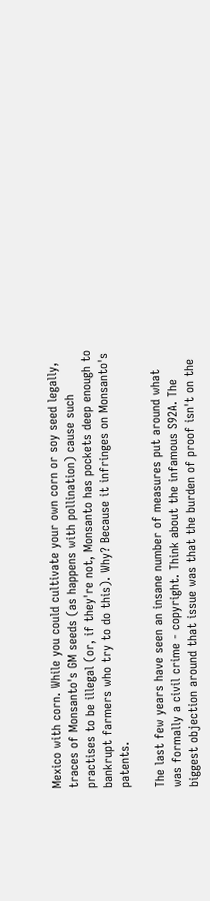Mexico with corn. While you could cultivate your own corn or soy seed legally, traces of Monsanto's GM seeds (as happens with pollination) cause such practises to be illegal (or, if they're not, Monsanto has pockets deep enough to bankrupt farmers who try to do this). Why? Because it infringes on Monsanto's patents.

The last few years have seen an insane number of measures put around what was formally a civil crime - copyright. Think about the infamous S92A. The biggest objection around that issue was that the burden of proof isn't on the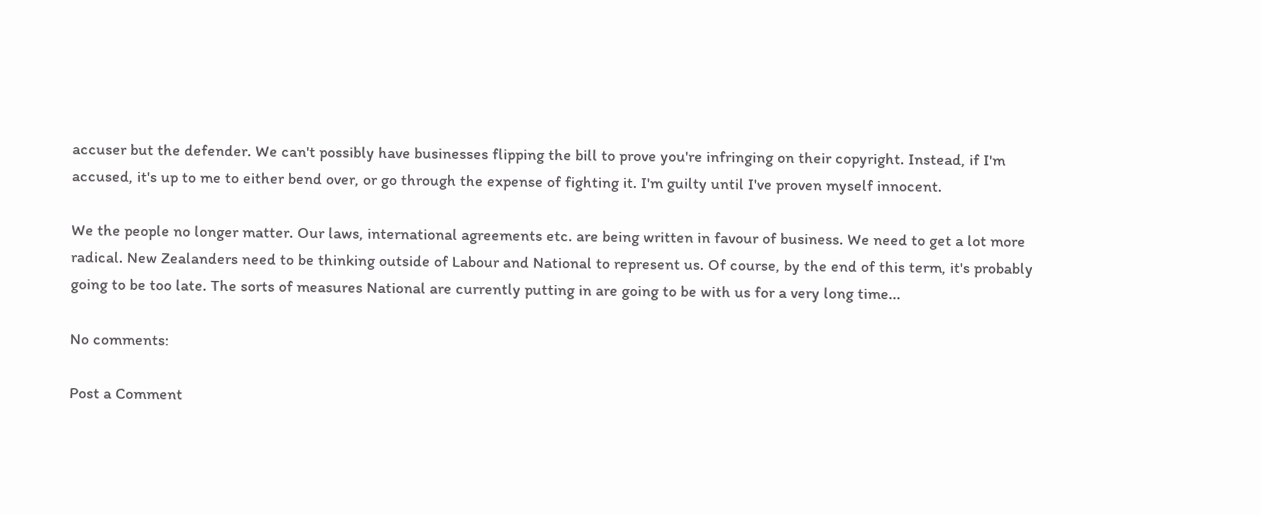accuser but the defender. We can't possibly have businesses flipping the bill to prove you're infringing on their copyright. Instead, if I'm accused, it's up to me to either bend over, or go through the expense of fighting it. I'm guilty until I've proven myself innocent.

We the people no longer matter. Our laws, international agreements etc. are being written in favour of business. We need to get a lot more radical. New Zealanders need to be thinking outside of Labour and National to represent us. Of course, by the end of this term, it's probably going to be too late. The sorts of measures National are currently putting in are going to be with us for a very long time...

No comments:

Post a Comment